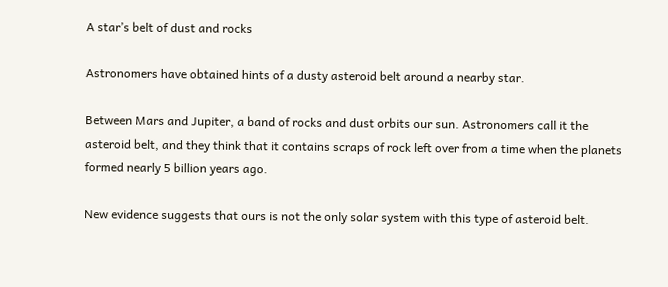A star’s belt of dust and rocks

Astronomers have obtained hints of a dusty asteroid belt around a nearby star.

Between Mars and Jupiter, a band of rocks and dust orbits our sun. Astronomers call it the asteroid belt, and they think that it contains scraps of rock left over from a time when the planets formed nearly 5 billion years ago.

New evidence suggests that ours is not the only solar system with this type of asteroid belt.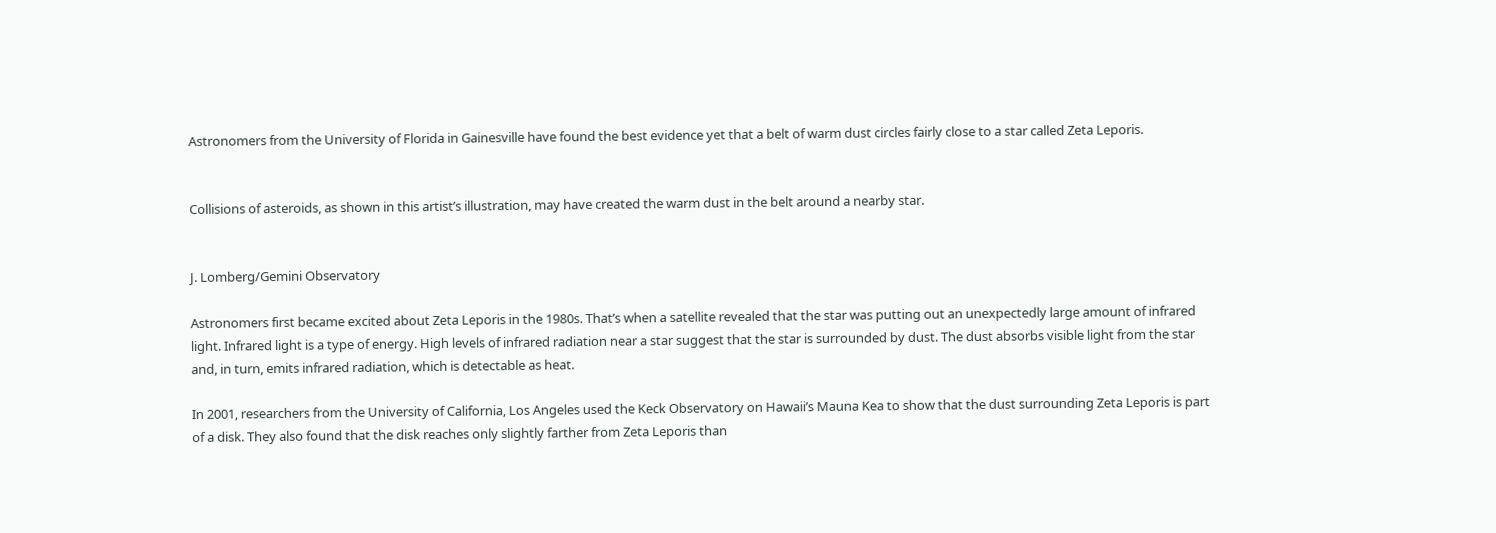Astronomers from the University of Florida in Gainesville have found the best evidence yet that a belt of warm dust circles fairly close to a star called Zeta Leporis.


Collisions of asteroids, as shown in this artist’s illustration, may have created the warm dust in the belt around a nearby star.


J. Lomberg/Gemini Observatory

Astronomers first became excited about Zeta Leporis in the 1980s. That’s when a satellite revealed that the star was putting out an unexpectedly large amount of infrared light. Infrared light is a type of energy. High levels of infrared radiation near a star suggest that the star is surrounded by dust. The dust absorbs visible light from the star and, in turn, emits infrared radiation, which is detectable as heat.

In 2001, researchers from the University of California, Los Angeles used the Keck Observatory on Hawaii’s Mauna Kea to show that the dust surrounding Zeta Leporis is part of a disk. They also found that the disk reaches only slightly farther from Zeta Leporis than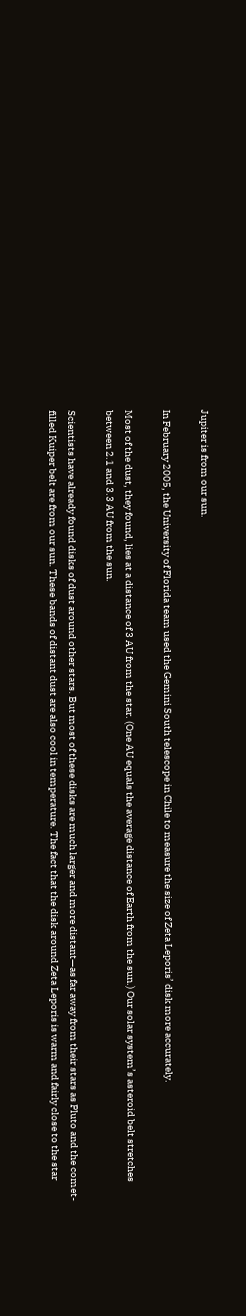Jupiter is from our sun.

In February 2005, the University of Florida team used the Gemini South telescope in Chile to measure the size of Zeta Leporis’ disk more accurately.

Most of the dust, they found, lies at a distance of 3 AU from the star. (One AU equals the average distance of Earth from the sun.) Our solar system’s asteroid belt stretches between 2.1 and 3.3 AU from the sun.

Scientists have already found disks of dust around other stars. But most of these disks are much larger and more distant—as far away from their stars as Pluto and the comet-filled Kuiper belt are from our sun. These bands of distant dust are also cool in temperature. The fact that the disk around Zeta Leporis is warm and fairly close to the star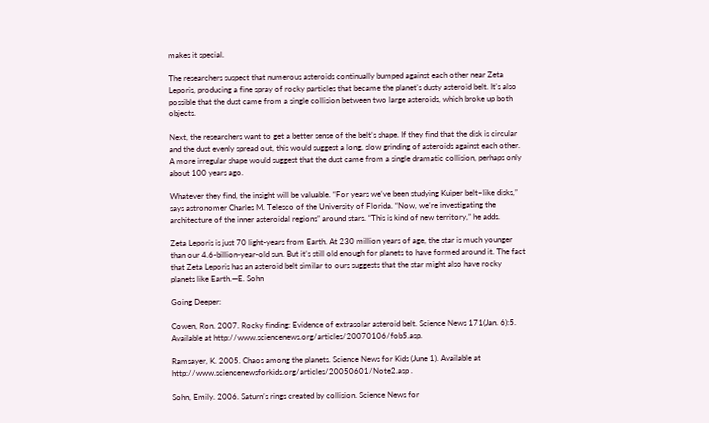makes it special.

The researchers suspect that numerous asteroids continually bumped against each other near Zeta Leporis, producing a fine spray of rocky particles that became the planet’s dusty asteroid belt. It’s also possible that the dust came from a single collision between two large asteroids, which broke up both objects.

Next, the researchers want to get a better sense of the belt’s shape. If they find that the disk is circular and the dust evenly spread out, this would suggest a long, slow grinding of asteroids against each other. A more irregular shape would suggest that the dust came from a single dramatic collision, perhaps only about 100 years ago.

Whatever they find, the insight will be valuable. “For years we’ve been studying Kuiper belt–like disks,” says astronomer Charles M. Telesco of the University of Florida. “Now, we’re investigating the architecture of the inner asteroidal regions” around stars. “This is kind of new territory,” he adds.

Zeta Leporis is just 70 light-years from Earth. At 230 million years of age, the star is much younger than our 4.6-billion-year-old sun. But it’s still old enough for planets to have formed around it. The fact that Zeta Leporis has an asteroid belt similar to ours suggests that the star might also have rocky planets like Earth.—E. Sohn

Going Deeper:

Cowen, Ron. 2007. Rocky finding: Evidence of extrasolar asteroid belt. Science News 171(Jan. 6):5. Available at http://www.sciencenews.org/articles/20070106/fob5.asp.

Ramsayer, K. 2005. Chaos among the planets. Science News for Kids (June 1). Available at http://www.sciencenewsforkids.org/articles/20050601/Note2.asp .

Sohn, Emily. 2006. Saturn’s rings created by collision. Science News for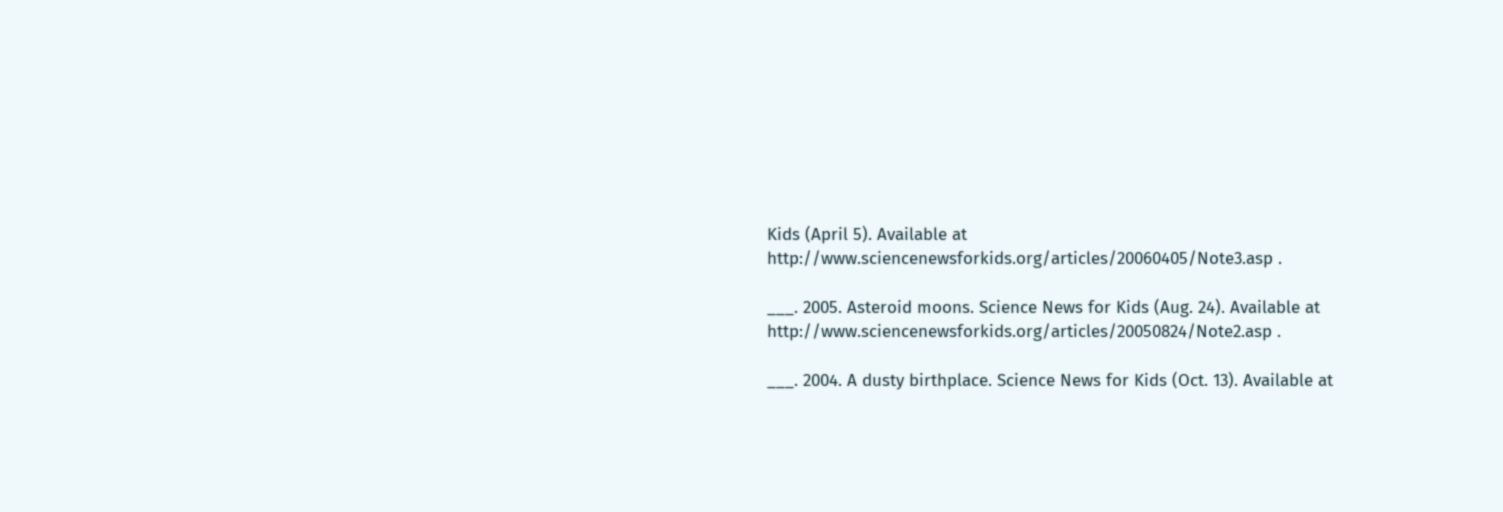Kids (April 5). Available at http://www.sciencenewsforkids.org/articles/20060405/Note3.asp .

___. 2005. Asteroid moons. Science News for Kids (Aug. 24). Available at http://www.sciencenewsforkids.org/articles/20050824/Note2.asp .

___. 2004. A dusty birthplace. Science News for Kids (Oct. 13). Available at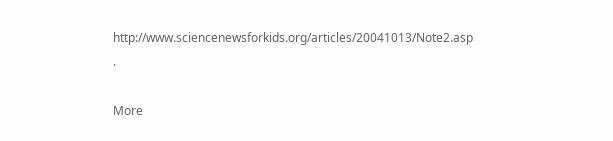http://www.sciencenewsforkids.org/articles/20041013/Note2.asp .

More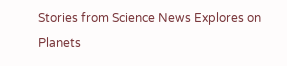Stories from Science News Explores on Planets